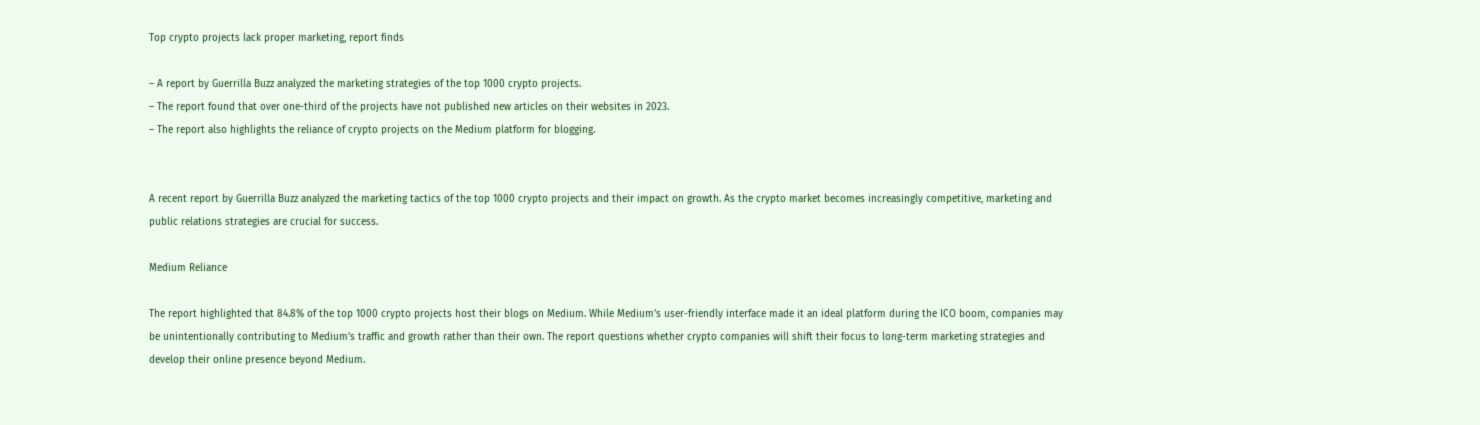Top crypto projects lack proper marketing, report finds

– A report by Guerrilla Buzz analyzed the marketing strategies of the top 1000 crypto projects.
– The report found that over one-third of the projects have not published new articles on their websites in 2023.
– The report also highlights the reliance of crypto projects on the Medium platform for blogging.


A recent report by Guerrilla Buzz analyzed the marketing tactics of the top 1000 crypto projects and their impact on growth. As the crypto market becomes increasingly competitive, marketing and public relations strategies are crucial for success.

Medium Reliance

The report highlighted that 84.8% of the top 1000 crypto projects host their blogs on Medium. While Medium’s user-friendly interface made it an ideal platform during the ICO boom, companies may be unintentionally contributing to Medium’s traffic and growth rather than their own. The report questions whether crypto companies will shift their focus to long-term marketing strategies and develop their online presence beyond Medium.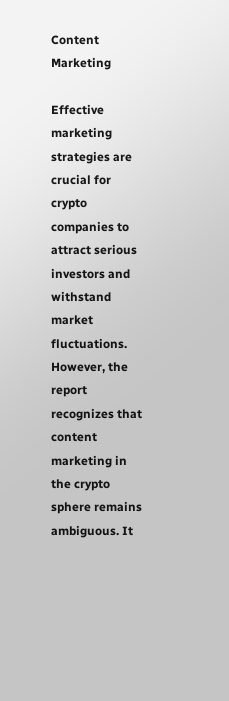Content Marketing

Effective marketing strategies are crucial for crypto companies to attract serious investors and withstand market fluctuations. However, the report recognizes that content marketing in the crypto sphere remains ambiguous. It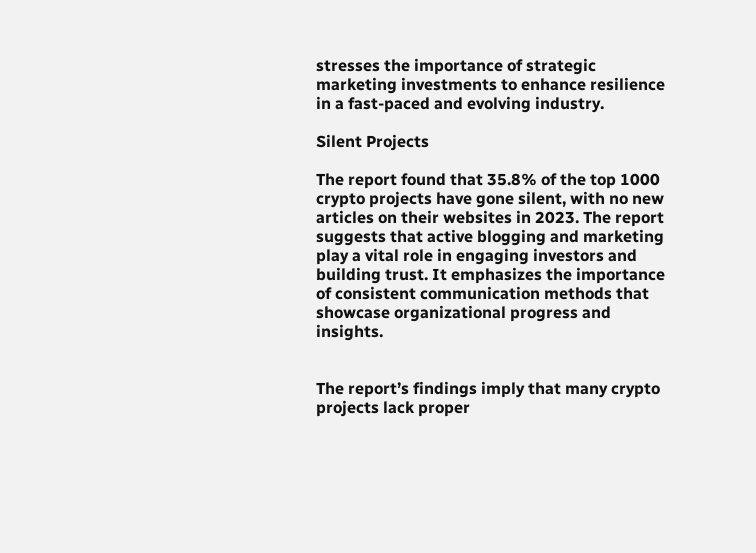stresses the importance of strategic marketing investments to enhance resilience in a fast-paced and evolving industry.

Silent Projects

The report found that 35.8% of the top 1000 crypto projects have gone silent, with no new articles on their websites in 2023. The report suggests that active blogging and marketing play a vital role in engaging investors and building trust. It emphasizes the importance of consistent communication methods that showcase organizational progress and insights.


The report’s findings imply that many crypto projects lack proper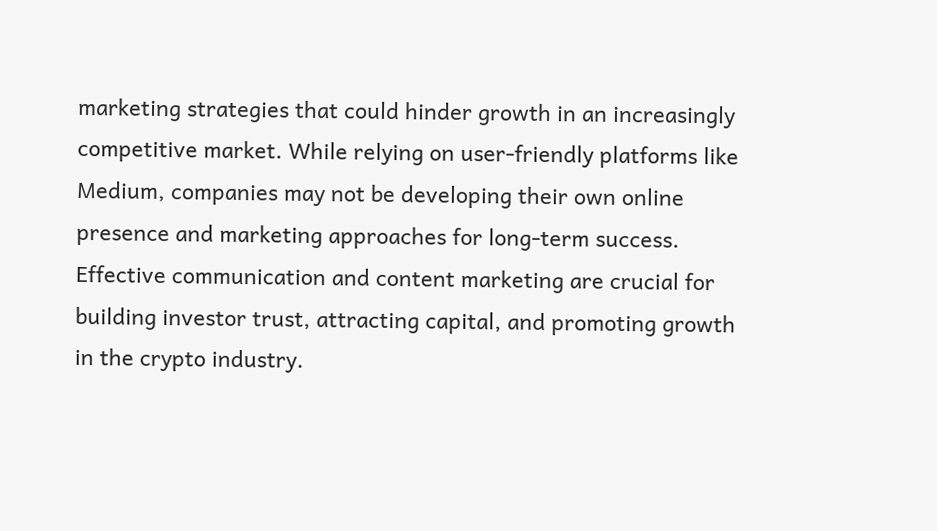marketing strategies that could hinder growth in an increasingly competitive market. While relying on user-friendly platforms like Medium, companies may not be developing their own online presence and marketing approaches for long-term success. Effective communication and content marketing are crucial for building investor trust, attracting capital, and promoting growth in the crypto industry.